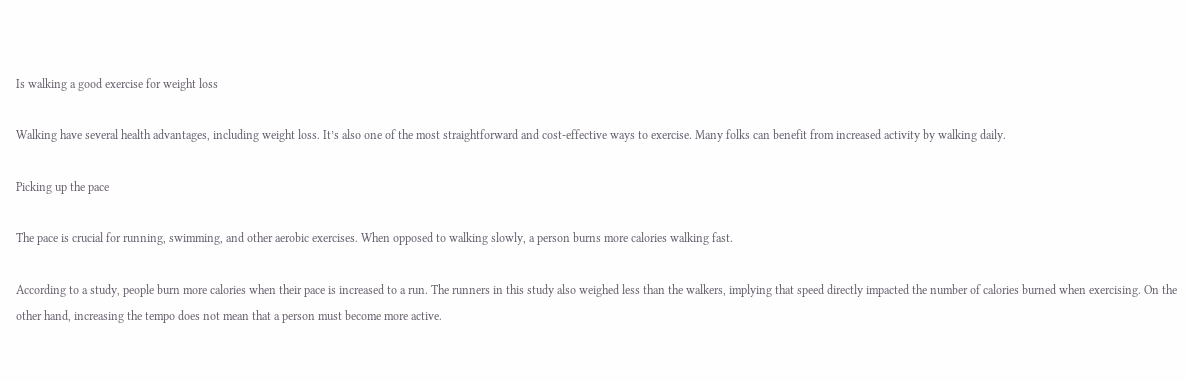Is walking a good exercise for weight loss

Walking have several health advantages, including weight loss. It’s also one of the most straightforward and cost-effective ways to exercise. Many folks can benefit from increased activity by walking daily.

Picking up the pace

The pace is crucial for running, swimming, and other aerobic exercises. When opposed to walking slowly, a person burns more calories walking fast.

According to a study, people burn more calories when their pace is increased to a run. The runners in this study also weighed less than the walkers, implying that speed directly impacted the number of calories burned when exercising. On the other hand, increasing the tempo does not mean that a person must become more active.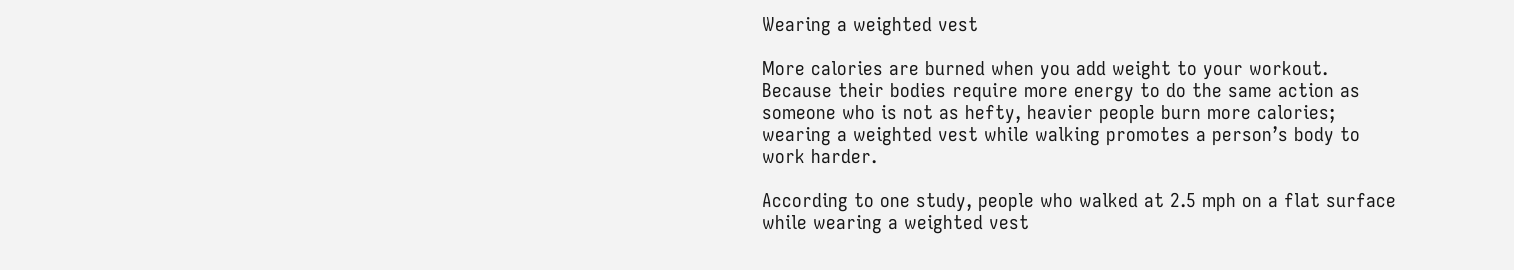Wearing a weighted vest

More calories are burned when you add weight to your workout. Because their bodies require more energy to do the same action as someone who is not as hefty, heavier people burn more calories; wearing a weighted vest while walking promotes a person’s body to work harder.

According to one study, people who walked at 2.5 mph on a flat surface while wearing a weighted vest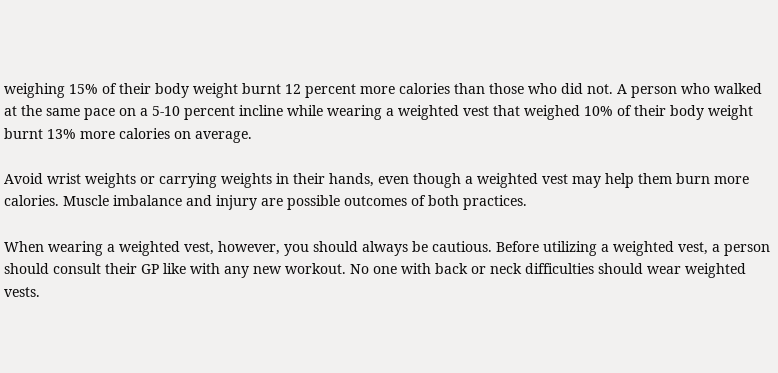weighing 15% of their body weight burnt 12 percent more calories than those who did not. A person who walked at the same pace on a 5-10 percent incline while wearing a weighted vest that weighed 10% of their body weight burnt 13% more calories on average.

Avoid wrist weights or carrying weights in their hands, even though a weighted vest may help them burn more calories. Muscle imbalance and injury are possible outcomes of both practices.

When wearing a weighted vest, however, you should always be cautious. Before utilizing a weighted vest, a person should consult their GP like with any new workout. No one with back or neck difficulties should wear weighted vests.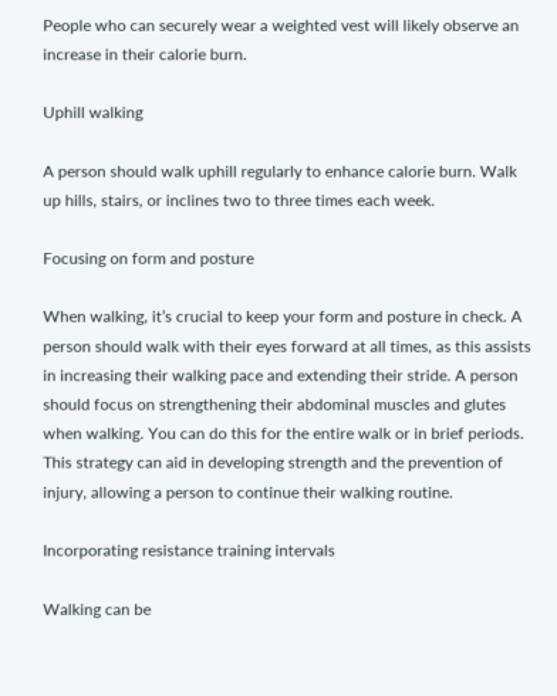People who can securely wear a weighted vest will likely observe an increase in their calorie burn.

Uphill walking

A person should walk uphill regularly to enhance calorie burn. Walk up hills, stairs, or inclines two to three times each week.

Focusing on form and posture

When walking, it’s crucial to keep your form and posture in check. A person should walk with their eyes forward at all times, as this assists in increasing their walking pace and extending their stride. A person should focus on strengthening their abdominal muscles and glutes when walking. You can do this for the entire walk or in brief periods. This strategy can aid in developing strength and the prevention of injury, allowing a person to continue their walking routine.

Incorporating resistance training intervals

Walking can be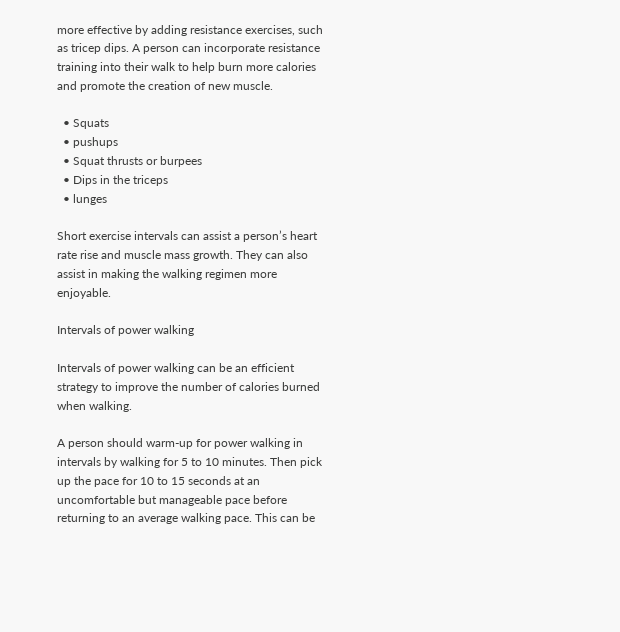more effective by adding resistance exercises, such as tricep dips. A person can incorporate resistance training into their walk to help burn more calories and promote the creation of new muscle.

  • Squats
  • pushups
  • Squat thrusts or burpees
  • Dips in the triceps
  • lunges

Short exercise intervals can assist a person’s heart rate rise and muscle mass growth. They can also assist in making the walking regimen more enjoyable.

Intervals of power walking

Intervals of power walking can be an efficient strategy to improve the number of calories burned when walking.

A person should warm-up for power walking in intervals by walking for 5 to 10 minutes. Then pick up the pace for 10 to 15 seconds at an uncomfortable but manageable pace before returning to an average walking pace. This can be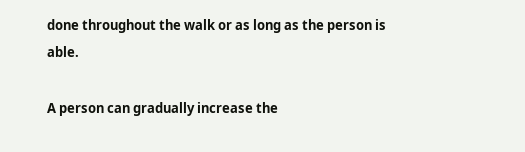done throughout the walk or as long as the person is able.

A person can gradually increase the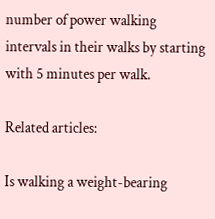number of power walking intervals in their walks by starting with 5 minutes per walk.

Related articles:

Is walking a weight-bearing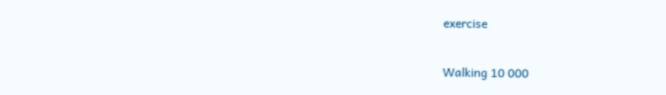exercise

Walking 10 000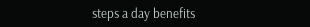steps a day benefits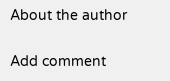About the author


Add comment